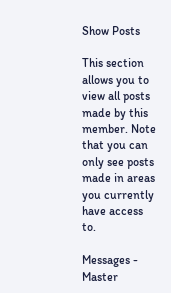Show Posts

This section allows you to view all posts made by this member. Note that you can only see posts made in areas you currently have access to.

Messages - Master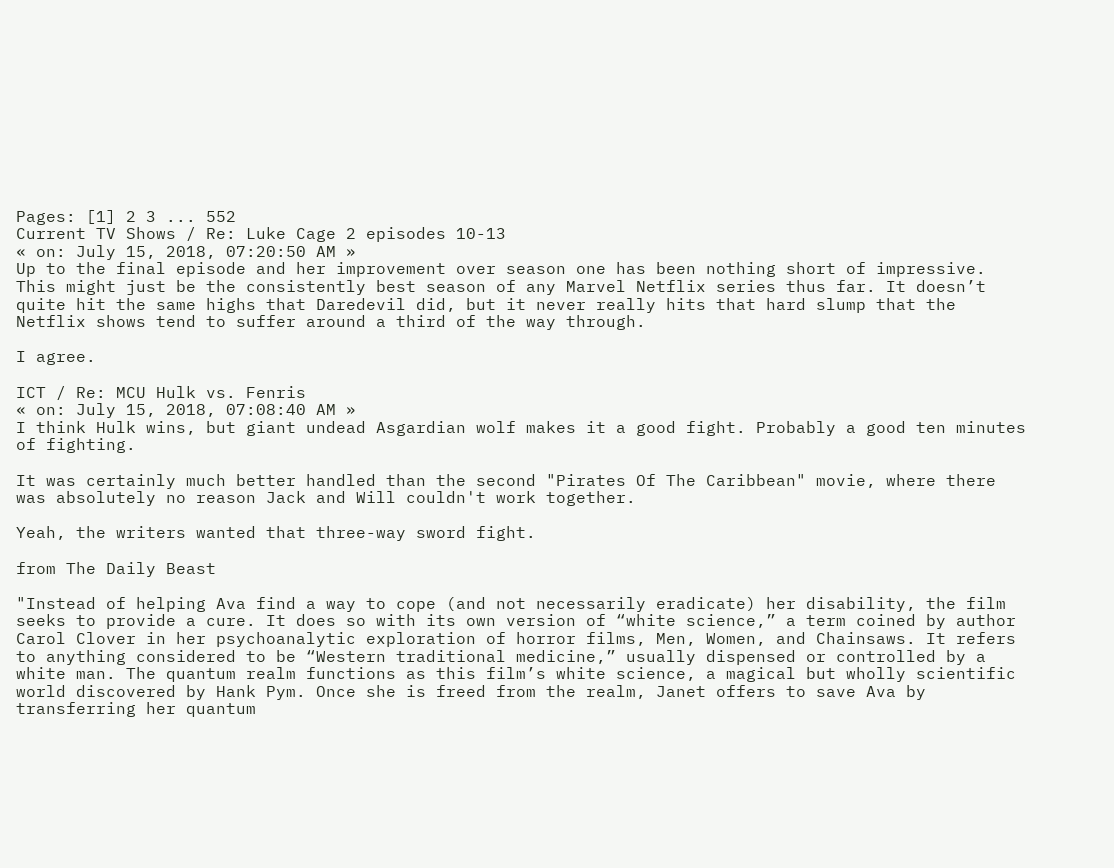Pages: [1] 2 3 ... 552
Current TV Shows / Re: Luke Cage 2 episodes 10-13
« on: July 15, 2018, 07:20:50 AM »
Up to the final episode and her improvement over season one has been nothing short of impressive. This might just be the consistently best season of any Marvel Netflix series thus far. It doesn’t quite hit the same highs that Daredevil did, but it never really hits that hard slump that the Netflix shows tend to suffer around a third of the way through.

I agree.

ICT / Re: MCU Hulk vs. Fenris
« on: July 15, 2018, 07:08:40 AM »
I think Hulk wins, but giant undead Asgardian wolf makes it a good fight. Probably a good ten minutes of fighting.

It was certainly much better handled than the second "Pirates Of The Caribbean" movie, where there was absolutely no reason Jack and Will couldn't work together.

Yeah, the writers wanted that three-way sword fight.

from The Daily Beast

"Instead of helping Ava find a way to cope (and not necessarily eradicate) her disability, the film seeks to provide a cure. It does so with its own version of “white science,” a term coined by author Carol Clover in her psychoanalytic exploration of horror films, Men, Women, and Chainsaws. It refers to anything considered to be “Western traditional medicine,” usually dispensed or controlled by a white man. The quantum realm functions as this film’s white science, a magical but wholly scientific world discovered by Hank Pym. Once she is freed from the realm, Janet offers to save Ava by transferring her quantum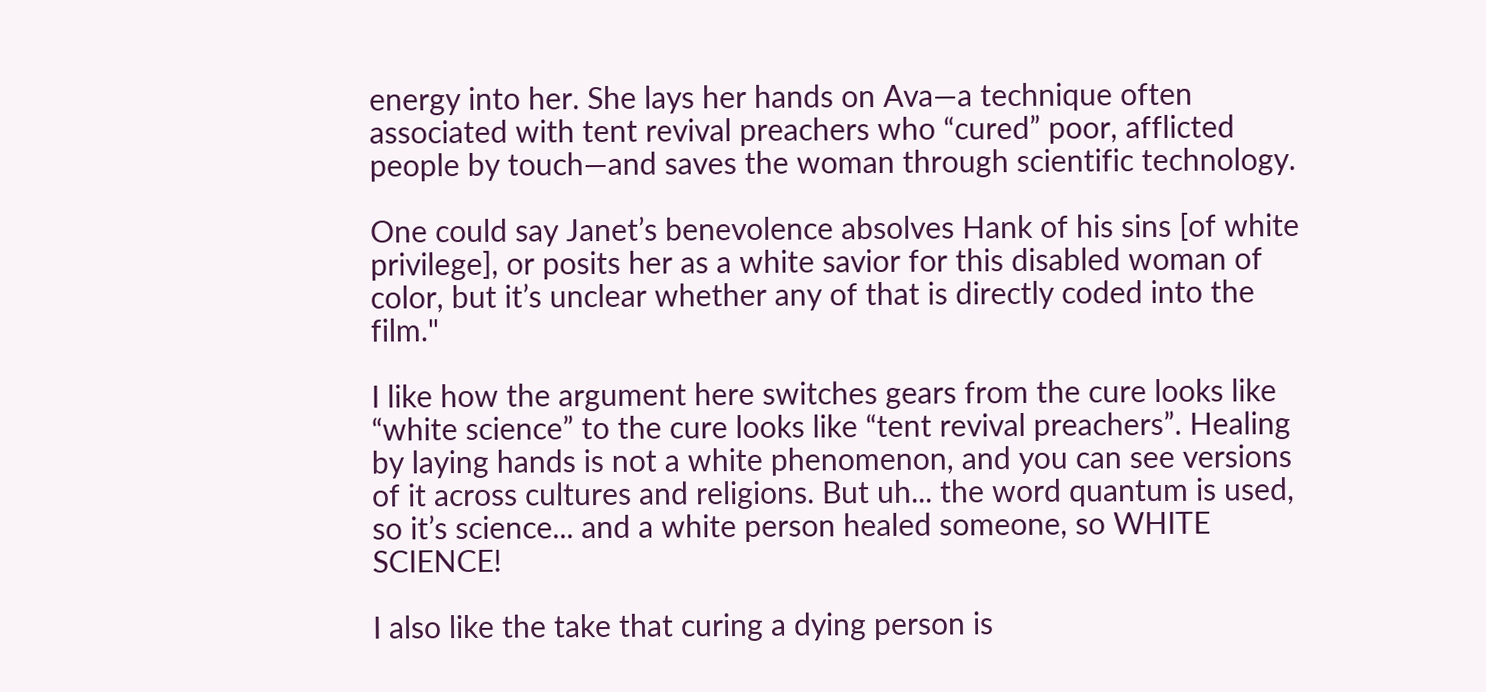energy into her. She lays her hands on Ava—a technique often associated with tent revival preachers who “cured” poor, afflicted people by touch—and saves the woman through scientific technology.

One could say Janet’s benevolence absolves Hank of his sins [of white privilege], or posits her as a white savior for this disabled woman of color, but it’s unclear whether any of that is directly coded into the film."

I like how the argument here switches gears from the cure looks like “white science” to the cure looks like “tent revival preachers”. Healing by laying hands is not a white phenomenon, and you can see versions of it across cultures and religions. But uh... the word quantum is used, so it’s science... and a white person healed someone, so WHITE SCIENCE!

I also like the take that curing a dying person is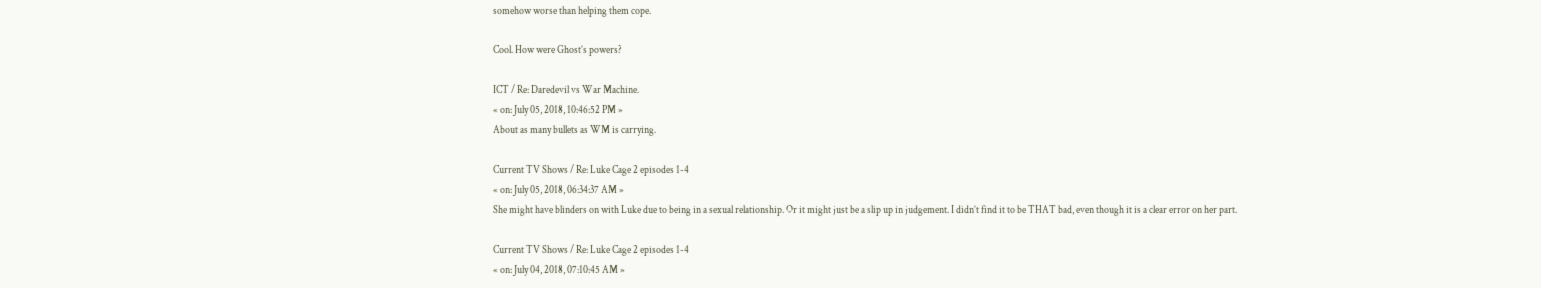somehow worse than helping them cope.

Cool. How were Ghost’s powers?

ICT / Re: Daredevil vs War Machine.
« on: July 05, 2018, 10:46:52 PM »
About as many bullets as WM is carrying.

Current TV Shows / Re: Luke Cage 2 episodes 1-4
« on: July 05, 2018, 06:34:37 AM »
She might have blinders on with Luke due to being in a sexual relationship. Or it might just be a slip up in judgement. I didn’t find it to be THAT bad, even though it is a clear error on her part.

Current TV Shows / Re: Luke Cage 2 episodes 1-4
« on: July 04, 2018, 07:10:45 AM »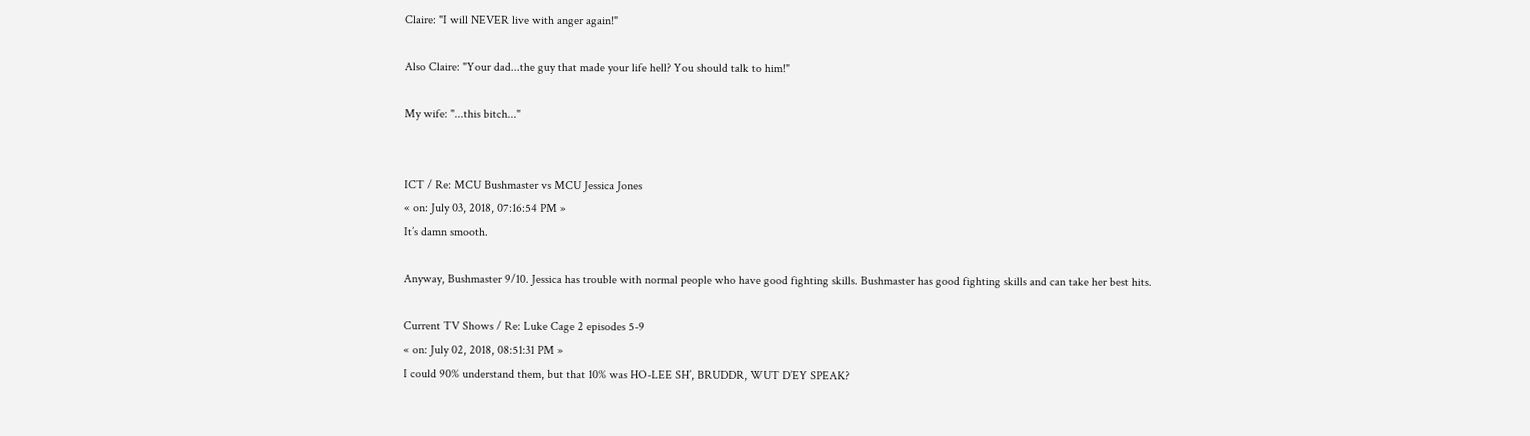Claire: "I will NEVER live with anger again!"

Also Claire: "Your dad...the guy that made your life hell? You should talk to him!"

My wife: "...this bitch..."


ICT / Re: MCU Bushmaster vs MCU Jessica Jones
« on: July 03, 2018, 07:16:54 PM »
It’s damn smooth.

Anyway, Bushmaster 9/10. Jessica has trouble with normal people who have good fighting skills. Bushmaster has good fighting skills and can take her best hits.

Current TV Shows / Re: Luke Cage 2 episodes 5-9
« on: July 02, 2018, 08:51:31 PM »
I could 90% understand them, but that 10% was HO-LEE SH’, BRUDDR, WUT D’EY SPEAK?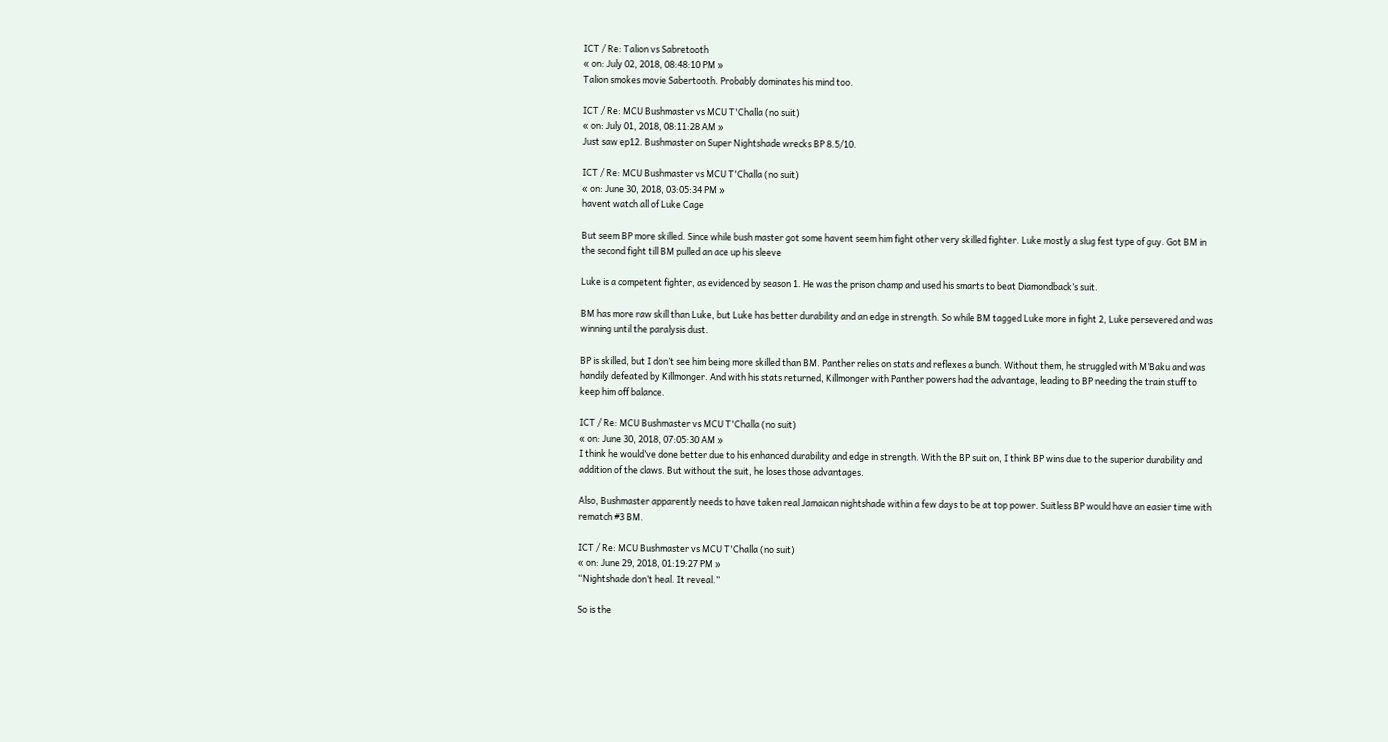ICT / Re: Talion vs Sabretooth
« on: July 02, 2018, 08:48:10 PM »
Talion smokes movie Sabertooth. Probably dominates his mind too.

ICT / Re: MCU Bushmaster vs MCU T'Challa (no suit)
« on: July 01, 2018, 08:11:28 AM »
Just saw ep12. Bushmaster on Super Nightshade wrecks BP 8.5/10.

ICT / Re: MCU Bushmaster vs MCU T'Challa (no suit)
« on: June 30, 2018, 03:05:34 PM »
havent watch all of Luke Cage

But seem BP more skilled. Since while bush master got some havent seem him fight other very skilled fighter. Luke mostly a slug fest type of guy. Got BM in the second fight till BM pulled an ace up his sleeve

Luke is a competent fighter, as evidenced by season 1. He was the prison champ and used his smarts to beat Diamondback’s suit.

BM has more raw skill than Luke, but Luke has better durability and an edge in strength. So while BM tagged Luke more in fight 2, Luke persevered and was winning until the paralysis dust.

BP is skilled, but I don’t see him being more skilled than BM. Panther relies on stats and reflexes a bunch. Without them, he struggled with M’Baku and was handily defeated by Killmonger. And with his stats returned, Killmonger with Panther powers had the advantage, leading to BP needing the train stuff to keep him off balance.

ICT / Re: MCU Bushmaster vs MCU T'Challa (no suit)
« on: June 30, 2018, 07:05:30 AM »
I think he would’ve done better due to his enhanced durability and edge in strength. With the BP suit on, I think BP wins due to the superior durability and addition of the claws. But without the suit, he loses those advantages.

Also, Bushmaster apparently needs to have taken real Jamaican nightshade within a few days to be at top power. Suitless BP would have an easier time with rematch #3 BM.

ICT / Re: MCU Bushmaster vs MCU T'Challa (no suit)
« on: June 29, 2018, 01:19:27 PM »
“Nightshade don’t heal. It reveal.”

So is the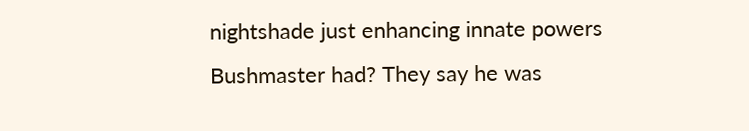nightshade just enhancing innate powers Bushmaster had? They say he was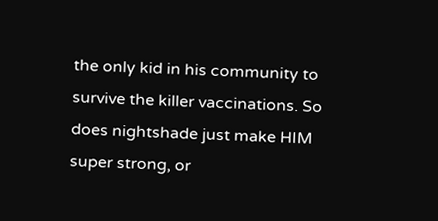the only kid in his community to survive the killer vaccinations. So does nightshade just make HIM super strong, or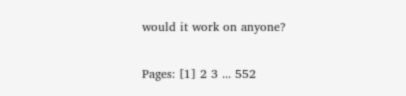would it work on anyone?

Pages: [1] 2 3 ... 552